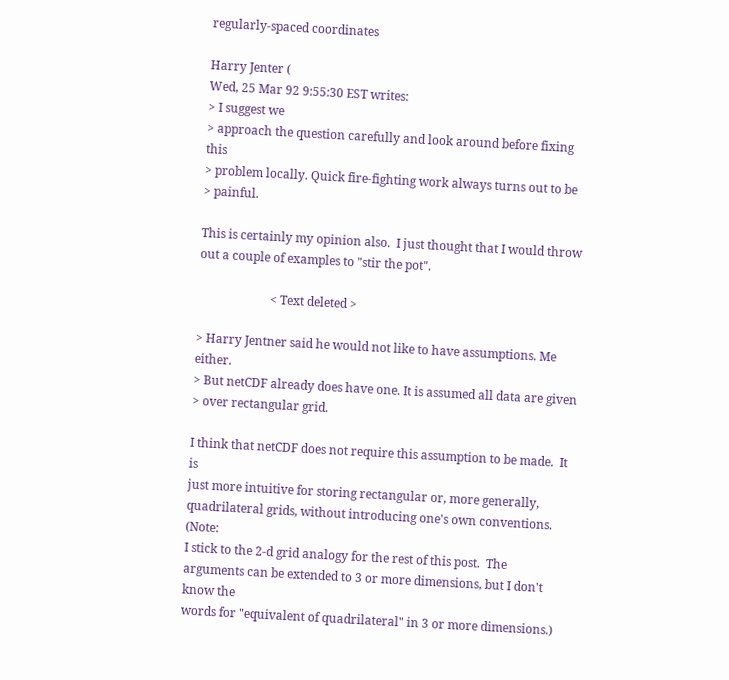regularly-spaced coordinates

Harry Jenter (
Wed, 25 Mar 92 9:55:30 EST writes:
> I suggest we
> approach the question carefully and look around before fixing this
> problem locally. Quick fire-fighting work always turns out to be
> painful.

This is certainly my opinion also.  I just thought that I would throw
out a couple of examples to "stir the pot".

                        < Text deleted >

> Harry Jentner said he would not like to have assumptions. Me either.
> But netCDF already does have one. It is assumed all data are given
> over rectangular grid.

I think that netCDF does not require this assumption to be made.  It is
just more intuitive for storing rectangular or, more generally,
quadrilateral grids, without introducing one's own conventions. (Note:
I stick to the 2-d grid analogy for the rest of this post.  The
arguments can be extended to 3 or more dimensions, but I don't know the
words for "equivalent of quadrilateral" in 3 or more dimensions.)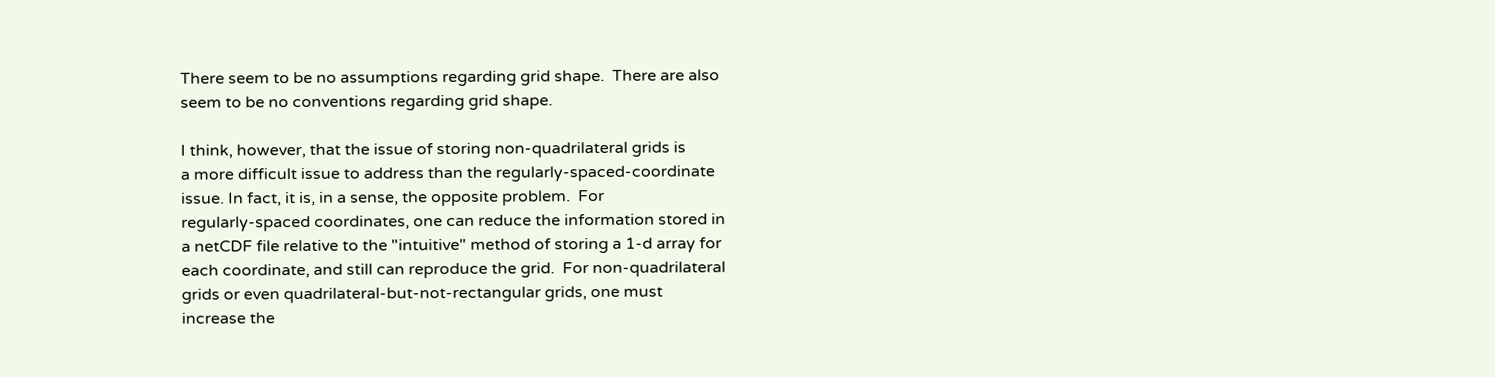There seem to be no assumptions regarding grid shape.  There are also
seem to be no conventions regarding grid shape.

I think, however, that the issue of storing non-quadrilateral grids is
a more difficult issue to address than the regularly-spaced-coordinate
issue. In fact, it is, in a sense, the opposite problem.  For
regularly-spaced coordinates, one can reduce the information stored in
a netCDF file relative to the "intuitive" method of storing a 1-d array for
each coordinate, and still can reproduce the grid.  For non-quadrilateral
grids or even quadrilateral-but-not-rectangular grids, one must
increase the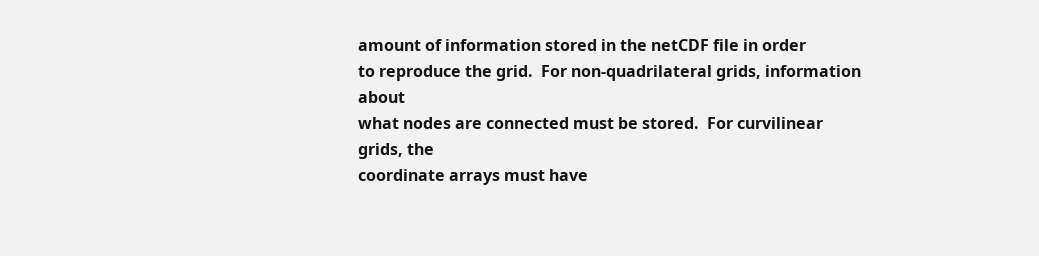amount of information stored in the netCDF file in order
to reproduce the grid.  For non-quadrilateral grids, information about
what nodes are connected must be stored.  For curvilinear grids, the
coordinate arrays must have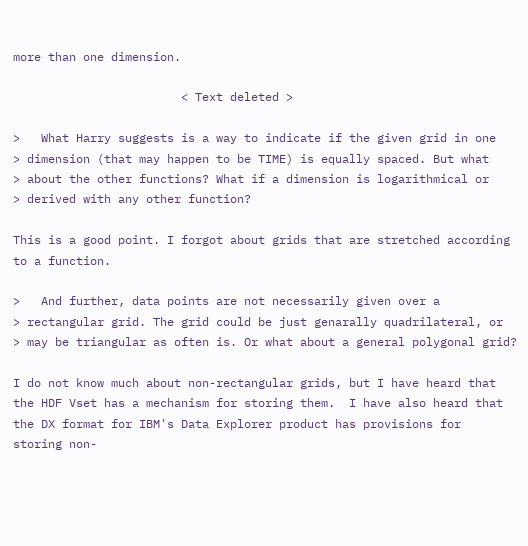more than one dimension.

                        < Text deleted >

>   What Harry suggests is a way to indicate if the given grid in one
> dimension (that may happen to be TIME) is equally spaced. But what
> about the other functions? What if a dimension is logarithmical or
> derived with any other function?

This is a good point. I forgot about grids that are stretched according
to a function.

>   And further, data points are not necessarily given over a
> rectangular grid. The grid could be just genarally quadrilateral, or
> may be triangular as often is. Or what about a general polygonal grid?

I do not know much about non-rectangular grids, but I have heard that
the HDF Vset has a mechanism for storing them.  I have also heard that
the DX format for IBM's Data Explorer product has provisions for
storing non-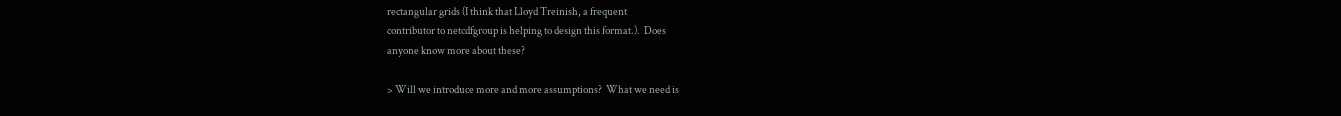rectangular grids (I think that Lloyd Treinish, a frequent
contributor to netcdfgroup is helping to design this format.).  Does
anyone know more about these?

> Will we introduce more and more assumptions?  What we need is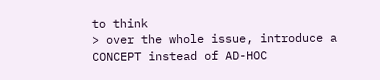to think
> over the whole issue, introduce a CONCEPT instead of AD-HOC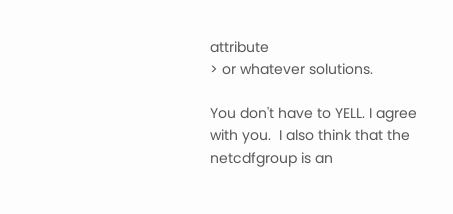attribute
> or whatever solutions.

You don't have to YELL. I agree with you.  I also think that the
netcdfgroup is an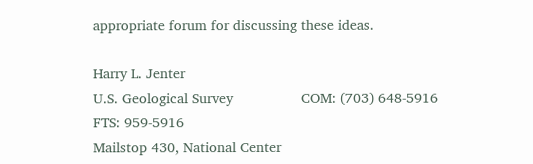appropriate forum for discussing these ideas.

Harry L. Jenter
U.S. Geological Survey                 COM: (703) 648-5916 FTS: 959-5916
Mailstop 430, National Center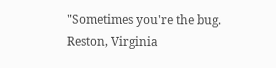"Sometimes you're the bug.
Reston, Virginia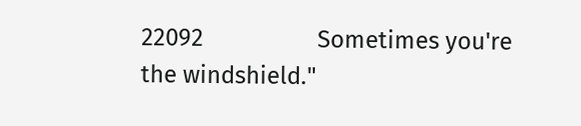22092                   Sometimes you're the windshield."